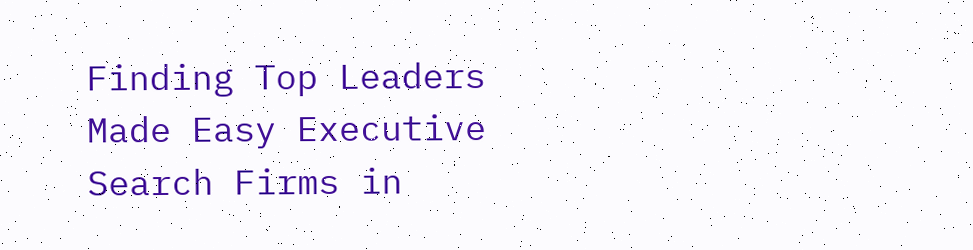Finding Top Leaders Made Easy Executive Search Firms in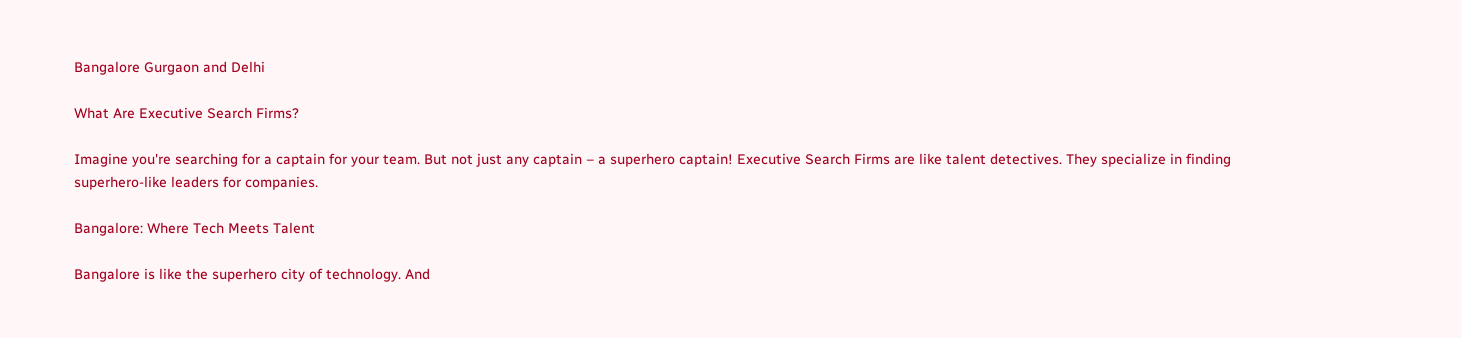Bangalore Gurgaon and Delhi

What Are Executive Search Firms?

Imagine you're searching for a captain for your team. But not just any captain – a superhero captain! Executive Search Firms are like talent detectives. They specialize in finding superhero-like leaders for companies.

Bangalore: Where Tech Meets Talent

Bangalore is like the superhero city of technology. And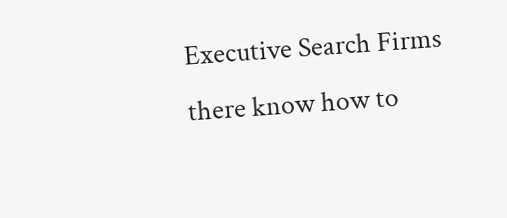Executive Search Firms there know how to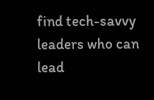find tech-savvy leaders who can lead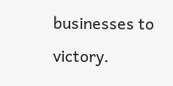businesses to victory.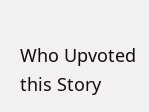Who Upvoted this Story